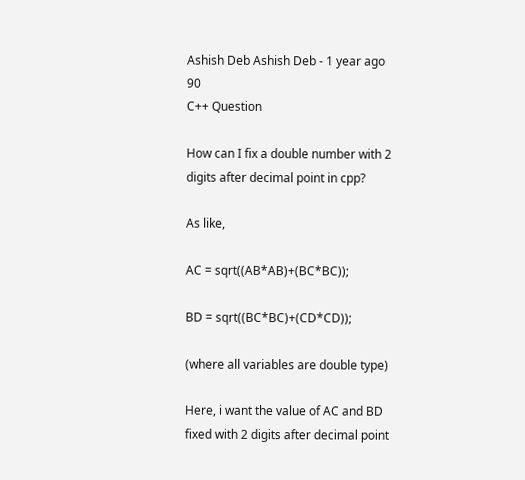Ashish Deb Ashish Deb - 1 year ago 90
C++ Question

How can I fix a double number with 2 digits after decimal point in cpp?

As like,

AC = sqrt((AB*AB)+(BC*BC));

BD = sqrt((BC*BC)+(CD*CD));

(where all variables are double type)

Here, i want the value of AC and BD fixed with 2 digits after decimal point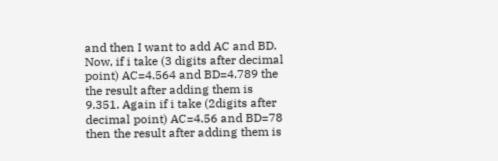and then I want to add AC and BD. Now, if i take (3 digits after decimal point) AC=4.564 and BD=4.789 the the result after adding them is 9.351. Again if i take (2digits after decimal point) AC=4.56 and BD=78 then the result after adding them is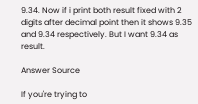9.34. Now if i print both result fixed with 2 digits after decimal point then it shows 9.35 and 9.34 respectively. But I want 9.34 as result.

Answer Source

If you're trying to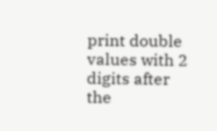print double values with 2 digits after the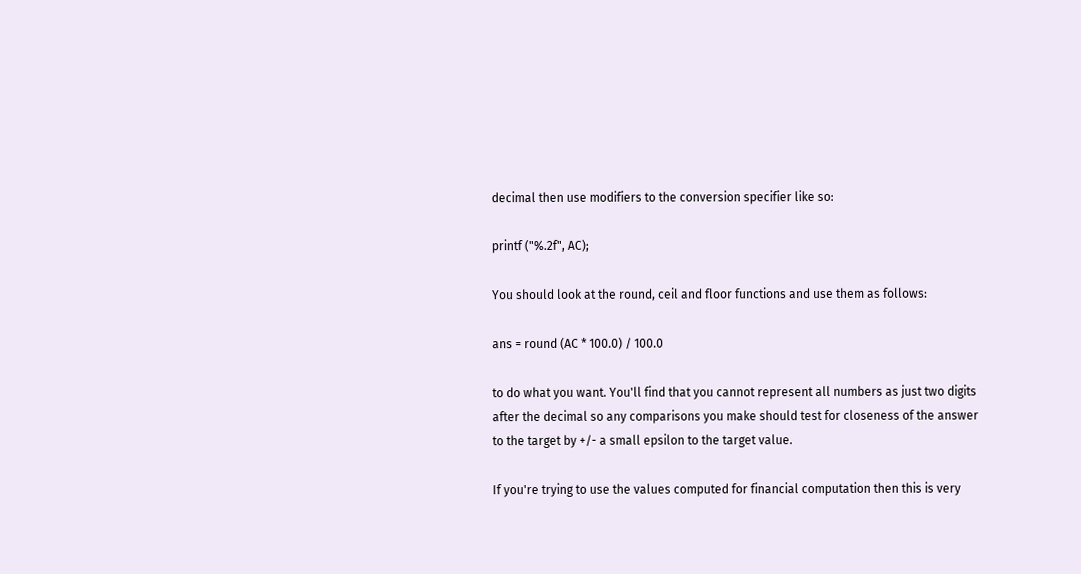decimal then use modifiers to the conversion specifier like so:

printf ("%.2f", AC);

You should look at the round, ceil and floor functions and use them as follows:

ans = round (AC * 100.0) / 100.0

to do what you want. You'll find that you cannot represent all numbers as just two digits after the decimal so any comparisons you make should test for closeness of the answer to the target by +/- a small epsilon to the target value.

If you're trying to use the values computed for financial computation then this is very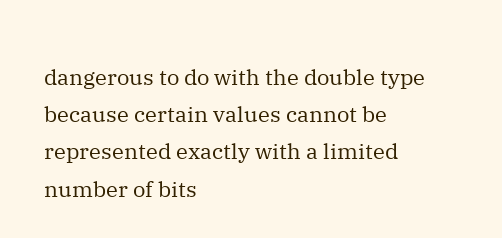dangerous to do with the double type because certain values cannot be represented exactly with a limited number of bits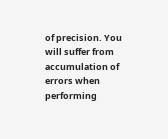of precision. You will suffer from accumulation of errors when performing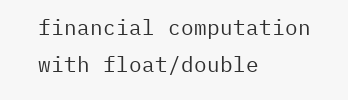financial computation with float/double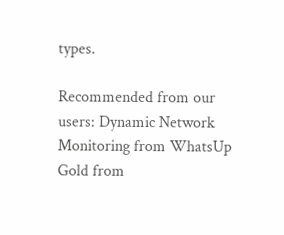types.

Recommended from our users: Dynamic Network Monitoring from WhatsUp Gold from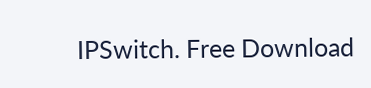IPSwitch. Free Download